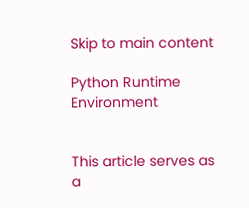Skip to main content

Python Runtime Environment


This article serves as a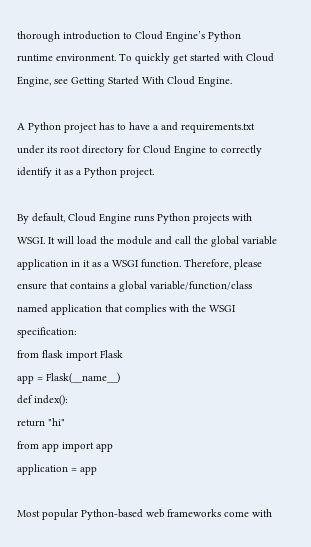thorough introduction to Cloud Engine’s Python runtime environment. To quickly get started with Cloud Engine, see Getting Started With Cloud Engine.

A Python project has to have a and requirements.txt under its root directory for Cloud Engine to correctly identify it as a Python project.

By default, Cloud Engine runs Python projects with WSGI. It will load the module and call the global variable application in it as a WSGI function. Therefore, please ensure that contains a global variable/function/class named application that complies with the WSGI specification:
from flask import Flask
app = Flask(__name__)
def index():
return "hi"
from app import app
application = app

Most popular Python-based web frameworks come with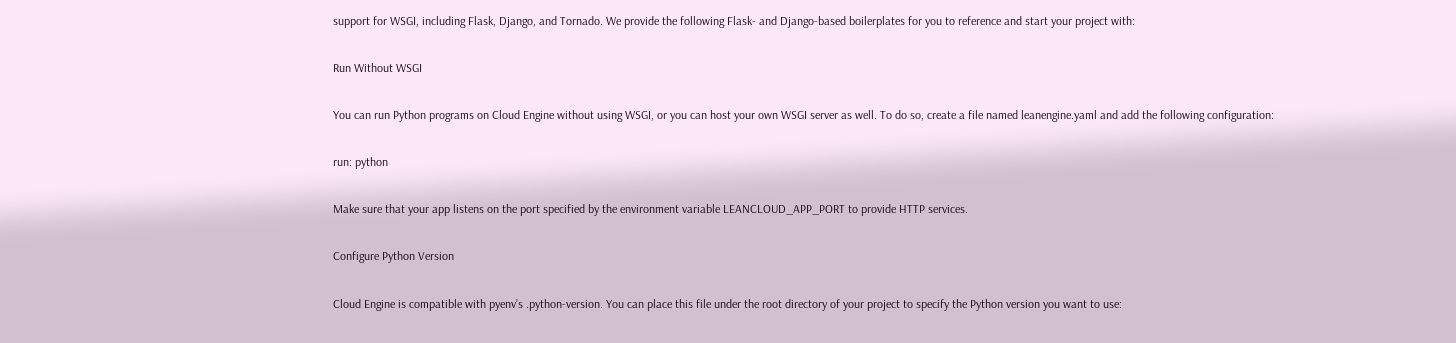support for WSGI, including Flask, Django, and Tornado. We provide the following Flask- and Django-based boilerplates for you to reference and start your project with:

Run Without WSGI

You can run Python programs on Cloud Engine without using WSGI, or you can host your own WSGI server as well. To do so, create a file named leanengine.yaml and add the following configuration:

run: python

Make sure that your app listens on the port specified by the environment variable LEANCLOUD_APP_PORT to provide HTTP services.

Configure Python Version

Cloud Engine is compatible with pyenv’s .python-version. You can place this file under the root directory of your project to specify the Python version you want to use: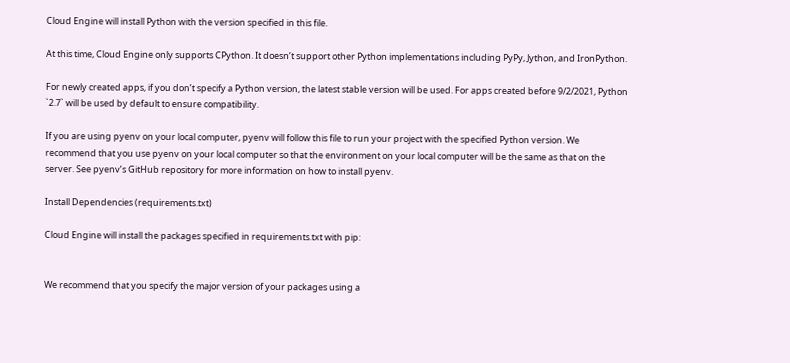Cloud Engine will install Python with the version specified in this file.

At this time, Cloud Engine only supports CPython. It doesn’t support other Python implementations including PyPy, Jython, and IronPython.

For newly created apps, if you don’t specify a Python version, the latest stable version will be used. For apps created before 9/2/2021, Python `2.7` will be used by default to ensure compatibility.

If you are using pyenv on your local computer, pyenv will follow this file to run your project with the specified Python version. We recommend that you use pyenv on your local computer so that the environment on your local computer will be the same as that on the server. See pyenv’s GitHub repository for more information on how to install pyenv.

Install Dependencies (requirements.txt)

Cloud Engine will install the packages specified in requirements.txt with pip:


We recommend that you specify the major version of your packages using a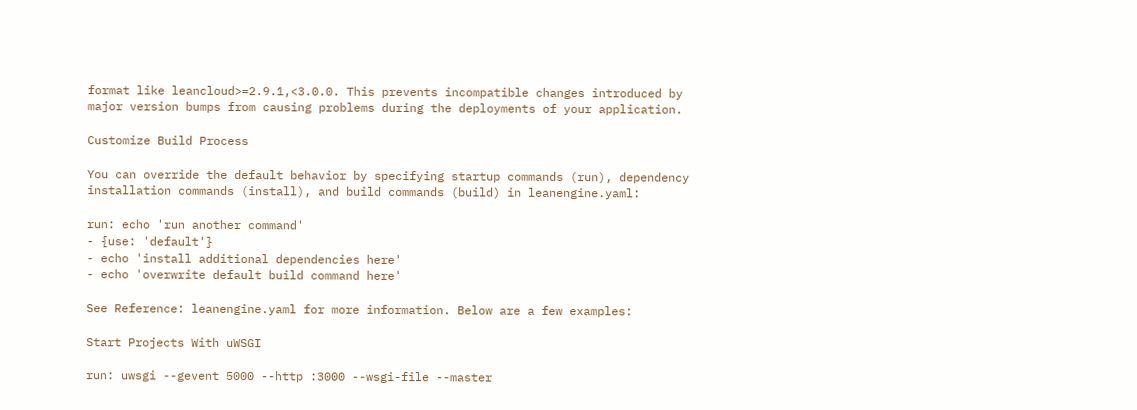format like leancloud>=2.9.1,<3.0.0. This prevents incompatible changes introduced by major version bumps from causing problems during the deployments of your application.

Customize Build Process

You can override the default behavior by specifying startup commands (run), dependency installation commands (install), and build commands (build) in leanengine.yaml:

run: echo 'run another command'
- {use: 'default'}
- echo 'install additional dependencies here'
- echo 'overwrite default build command here'

See Reference: leanengine.yaml for more information. Below are a few examples:

Start Projects With uWSGI

run: uwsgi --gevent 5000 --http :3000 --wsgi-file --master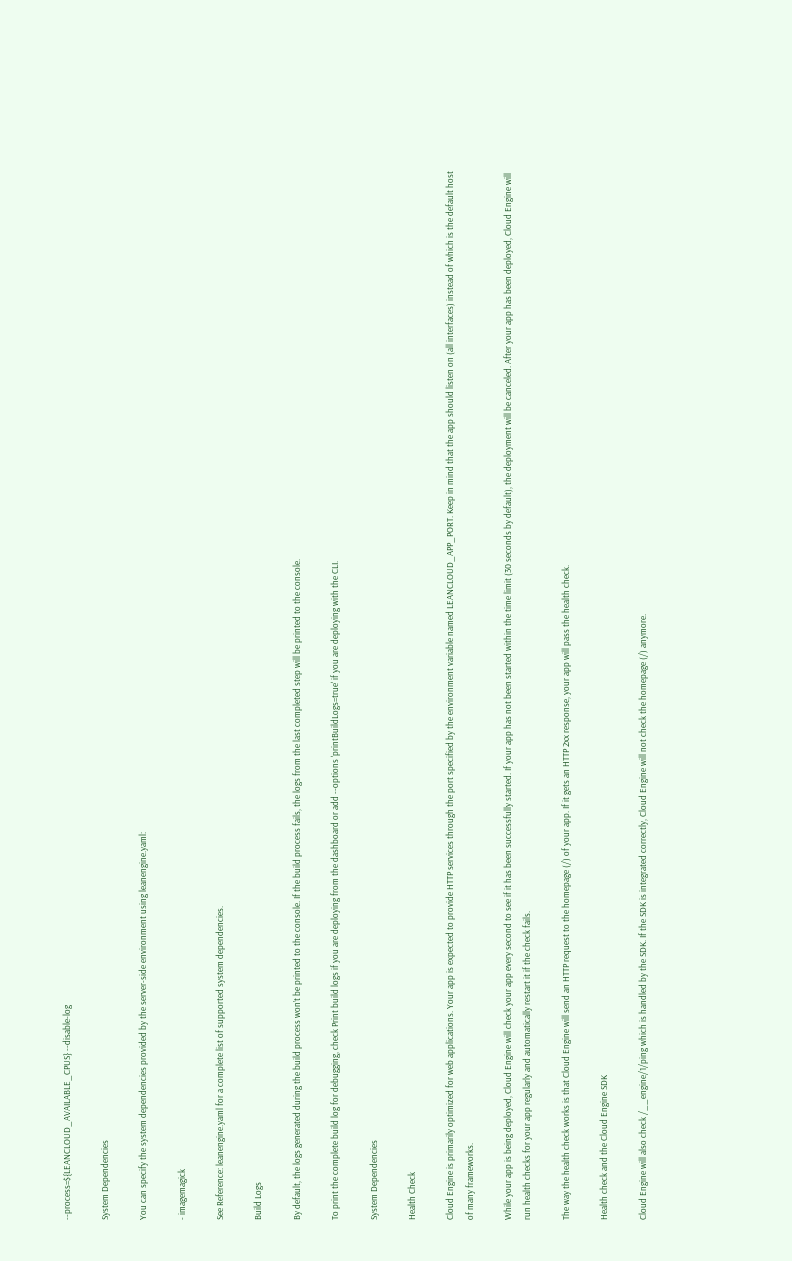--process=${LEANCLOUD_AVAILABLE_CPUS} --disable-log

System Dependencies

You can specify the system dependencies provided by the server-side environment using leanengine.yaml:

- imagemagick

See Reference: leanengine.yaml for a complete list of supported system dependencies.

Build Logs

By default, the logs generated during the build process won’t be printed to the console. If the build process fails, the logs from the last completed step will be printed to the console.

To print the complete build log for debugging, check Print build logs if you are deploying from the dashboard or add --options 'printBuildLogs=true' if you are deploying with the CLI.

System Dependencies

Health Check

Cloud Engine is primarily optimized for web applications. Your app is expected to provide HTTP services through the port specified by the environment variable named LEANCLOUD_APP_PORT. Keep in mind that the app should listen on (all interfaces) instead of which is the default host of many frameworks.

While your app is being deployed, Cloud Engine will check your app every second to see if it has been successfully started. If your app has not been started within the time limit (30 seconds by default), the deployment will be canceled. After your app has been deployed, Cloud Engine will run health checks for your app regularly and automatically restart it if the check fails.

The way the health check works is that Cloud Engine will send an HTTP request to the homepage (/) of your app. If it gets an HTTP 2xx response, your app will pass the health check.

Health check and the Cloud Engine SDK

Cloud Engine will also check /__engine/1/ping which is handled by the SDK. If the SDK is integrated correctly, Cloud Engine will not check the homepage (/) anymore.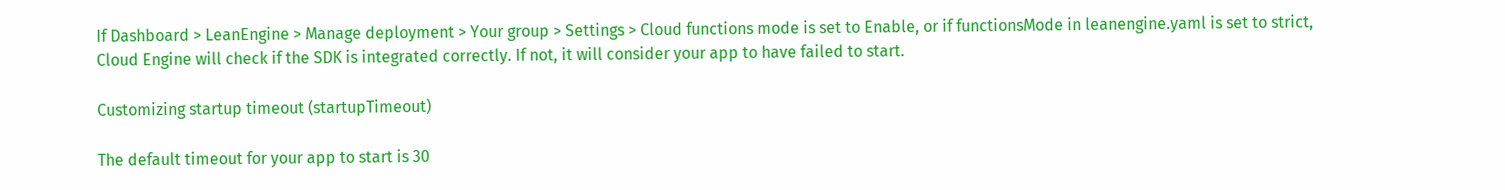If Dashboard > LeanEngine > Manage deployment > Your group > Settings > Cloud functions mode is set to Enable, or if functionsMode in leanengine.yaml is set to strict, Cloud Engine will check if the SDK is integrated correctly. If not, it will consider your app to have failed to start.

Customizing startup timeout (startupTimeout)

The default timeout for your app to start is 30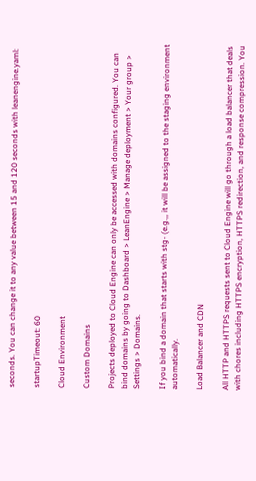seconds. You can change it to any value between 15 and 120 seconds with leanengine.yaml:

startupTimeout: 60

Cloud Environment

Custom Domains

Projects deployed to Cloud Engine can only be accessed with domains configured. You can bind domains by going to Dashboard > LeanEngine > Manage deployment > Your group > Settings > Domains.

If you bind a domain that starts with stg- (e.g.,, it will be assigned to the staging environment automatically.

Load Balancer and CDN

All HTTP and HTTPS requests sent to Cloud Engine will go through a load balancer that deals with chores including HTTPS encryption, HTTPS redirection, and response compression. You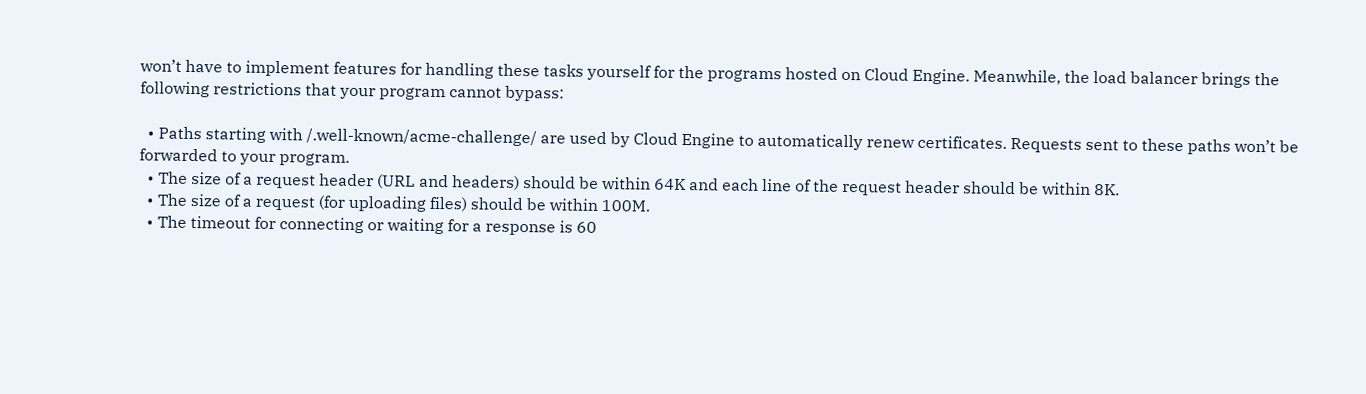won’t have to implement features for handling these tasks yourself for the programs hosted on Cloud Engine. Meanwhile, the load balancer brings the following restrictions that your program cannot bypass:

  • Paths starting with /.well-known/acme-challenge/ are used by Cloud Engine to automatically renew certificates. Requests sent to these paths won’t be forwarded to your program.
  • The size of a request header (URL and headers) should be within 64K and each line of the request header should be within 8K.
  • The size of a request (for uploading files) should be within 100M.
  • The timeout for connecting or waiting for a response is 60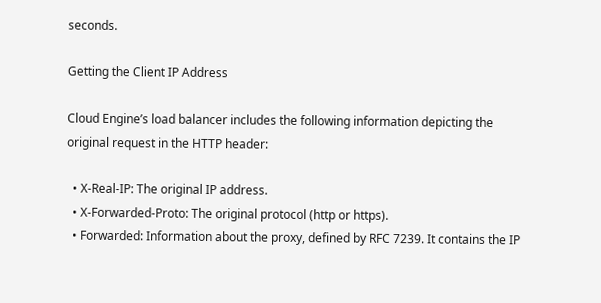seconds.

Getting the Client IP Address

Cloud Engine’s load balancer includes the following information depicting the original request in the HTTP header:

  • X-Real-IP: The original IP address.
  • X-Forwarded-Proto: The original protocol (http or https).
  • Forwarded: Information about the proxy, defined by RFC 7239. It contains the IP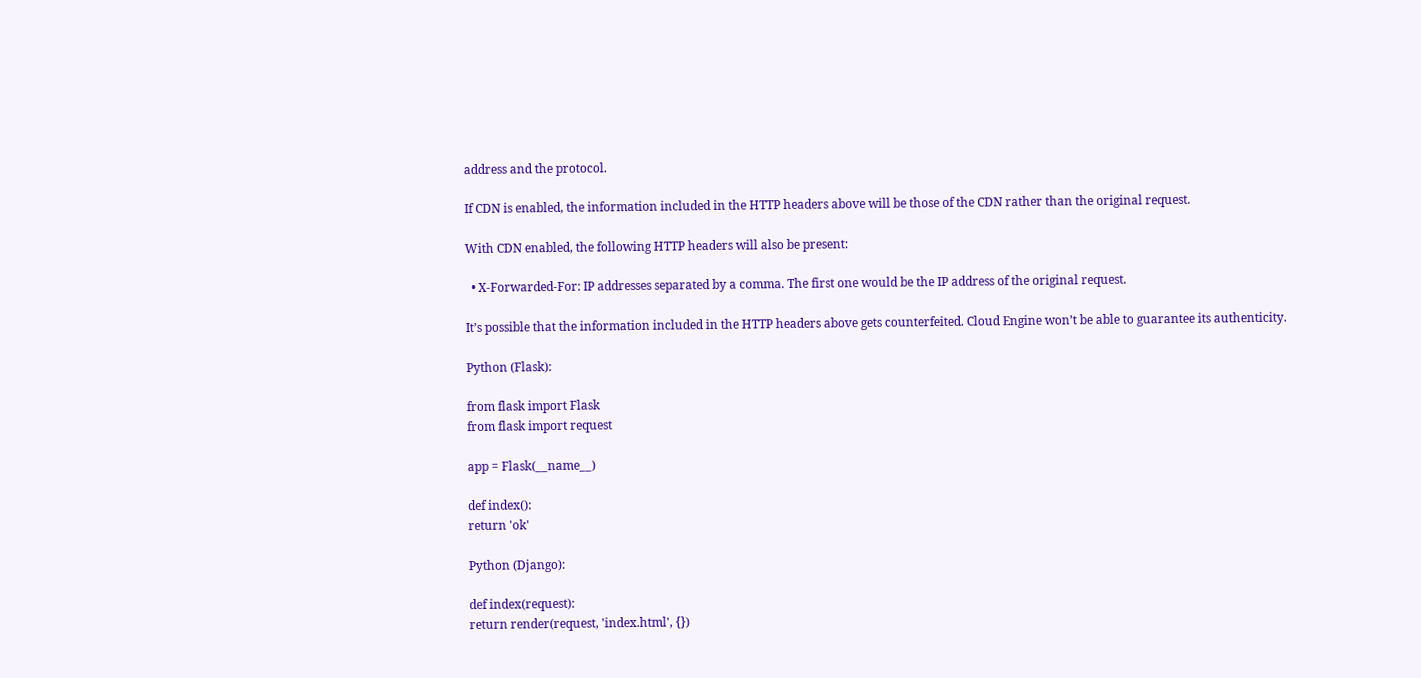address and the protocol.

If CDN is enabled, the information included in the HTTP headers above will be those of the CDN rather than the original request.

With CDN enabled, the following HTTP headers will also be present:

  • X-Forwarded-For: IP addresses separated by a comma. The first one would be the IP address of the original request.

It’s possible that the information included in the HTTP headers above gets counterfeited. Cloud Engine won’t be able to guarantee its authenticity.

Python (Flask):

from flask import Flask
from flask import request

app = Flask(__name__)

def index():
return 'ok'

Python (Django):

def index(request):
return render(request, 'index.html', {})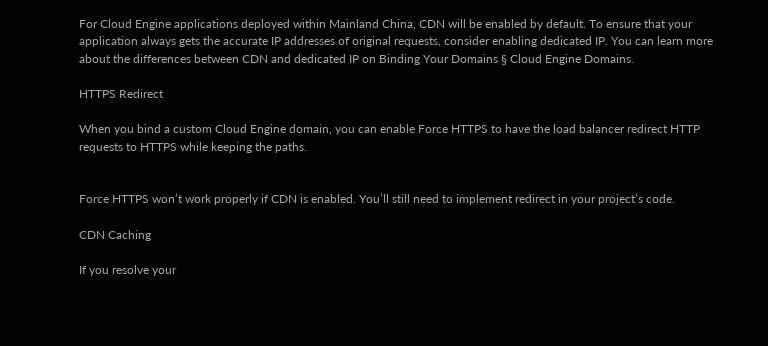For Cloud Engine applications deployed within Mainland China, CDN will be enabled by default. To ensure that your application always gets the accurate IP addresses of original requests, consider enabling dedicated IP. You can learn more about the differences between CDN and dedicated IP on Binding Your Domains § Cloud Engine Domains.

HTTPS Redirect

When you bind a custom Cloud Engine domain, you can enable Force HTTPS to have the load balancer redirect HTTP requests to HTTPS while keeping the paths.


Force HTTPS won’t work properly if CDN is enabled. You’ll still need to implement redirect in your project’s code.

CDN Caching

If you resolve your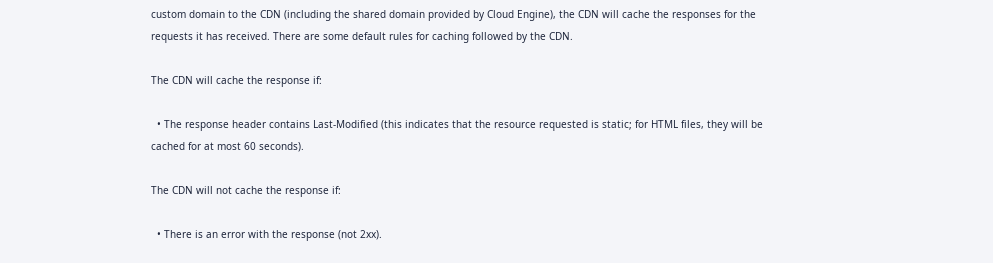custom domain to the CDN (including the shared domain provided by Cloud Engine), the CDN will cache the responses for the requests it has received. There are some default rules for caching followed by the CDN.

The CDN will cache the response if:

  • The response header contains Last-Modified (this indicates that the resource requested is static; for HTML files, they will be cached for at most 60 seconds).

The CDN will not cache the response if:

  • There is an error with the response (not 2xx).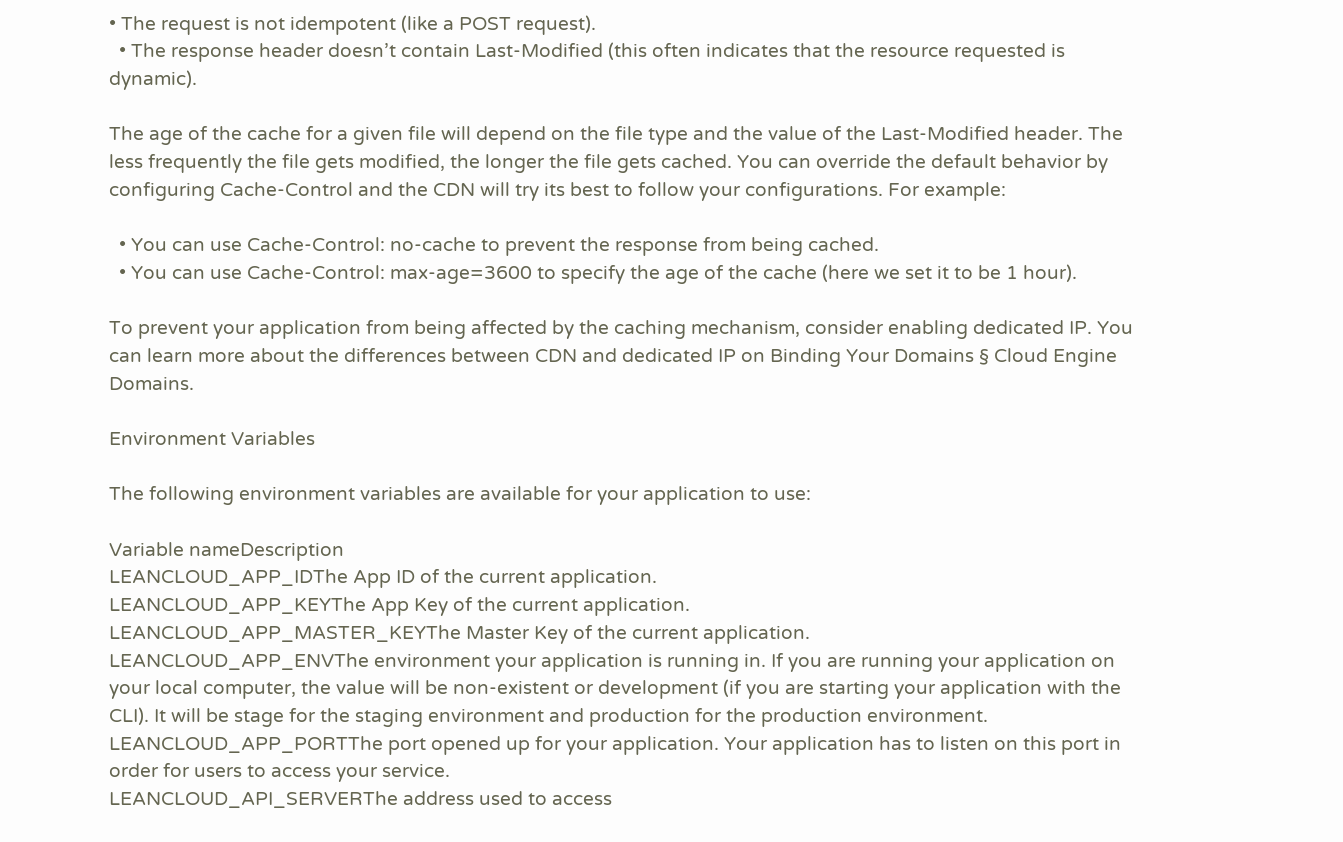• The request is not idempotent (like a POST request).
  • The response header doesn’t contain Last-Modified (this often indicates that the resource requested is dynamic).

The age of the cache for a given file will depend on the file type and the value of the Last-Modified header. The less frequently the file gets modified, the longer the file gets cached. You can override the default behavior by configuring Cache-Control and the CDN will try its best to follow your configurations. For example:

  • You can use Cache-Control: no-cache to prevent the response from being cached.
  • You can use Cache-Control: max-age=3600 to specify the age of the cache (here we set it to be 1 hour).

To prevent your application from being affected by the caching mechanism, consider enabling dedicated IP. You can learn more about the differences between CDN and dedicated IP on Binding Your Domains § Cloud Engine Domains.

Environment Variables

The following environment variables are available for your application to use:

Variable nameDescription
LEANCLOUD_APP_IDThe App ID of the current application.
LEANCLOUD_APP_KEYThe App Key of the current application.
LEANCLOUD_APP_MASTER_KEYThe Master Key of the current application.
LEANCLOUD_APP_ENVThe environment your application is running in. If you are running your application on your local computer, the value will be non-existent or development (if you are starting your application with the CLI). It will be stage for the staging environment and production for the production environment.
LEANCLOUD_APP_PORTThe port opened up for your application. Your application has to listen on this port in order for users to access your service.
LEANCLOUD_API_SERVERThe address used to access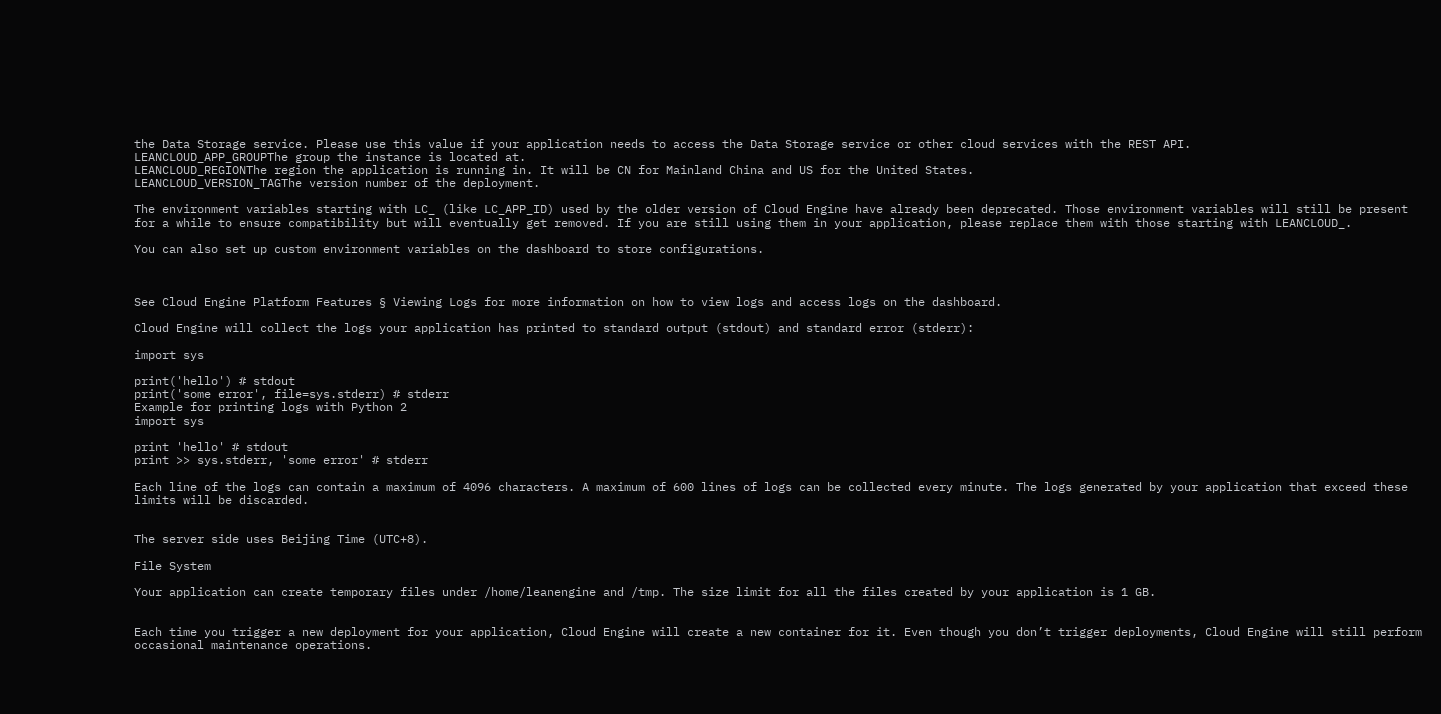the Data Storage service. Please use this value if your application needs to access the Data Storage service or other cloud services with the REST API.
LEANCLOUD_APP_GROUPThe group the instance is located at.
LEANCLOUD_REGIONThe region the application is running in. It will be CN for Mainland China and US for the United States.
LEANCLOUD_VERSION_TAGThe version number of the deployment.

The environment variables starting with LC_ (like LC_APP_ID) used by the older version of Cloud Engine have already been deprecated. Those environment variables will still be present for a while to ensure compatibility but will eventually get removed. If you are still using them in your application, please replace them with those starting with LEANCLOUD_.

You can also set up custom environment variables on the dashboard to store configurations.



See Cloud Engine Platform Features § Viewing Logs for more information on how to view logs and access logs on the dashboard.

Cloud Engine will collect the logs your application has printed to standard output (stdout) and standard error (stderr):

import sys

print('hello') # stdout
print('some error', file=sys.stderr) # stderr
Example for printing logs with Python 2
import sys

print 'hello' # stdout
print >> sys.stderr, 'some error' # stderr

Each line of the logs can contain a maximum of 4096 characters. A maximum of 600 lines of logs can be collected every minute. The logs generated by your application that exceed these limits will be discarded.


The server side uses Beijing Time (UTC+8).

File System

Your application can create temporary files under /home/leanengine and /tmp. The size limit for all the files created by your application is 1 GB.


Each time you trigger a new deployment for your application, Cloud Engine will create a new container for it. Even though you don’t trigger deployments, Cloud Engine will still perform occasional maintenance operations.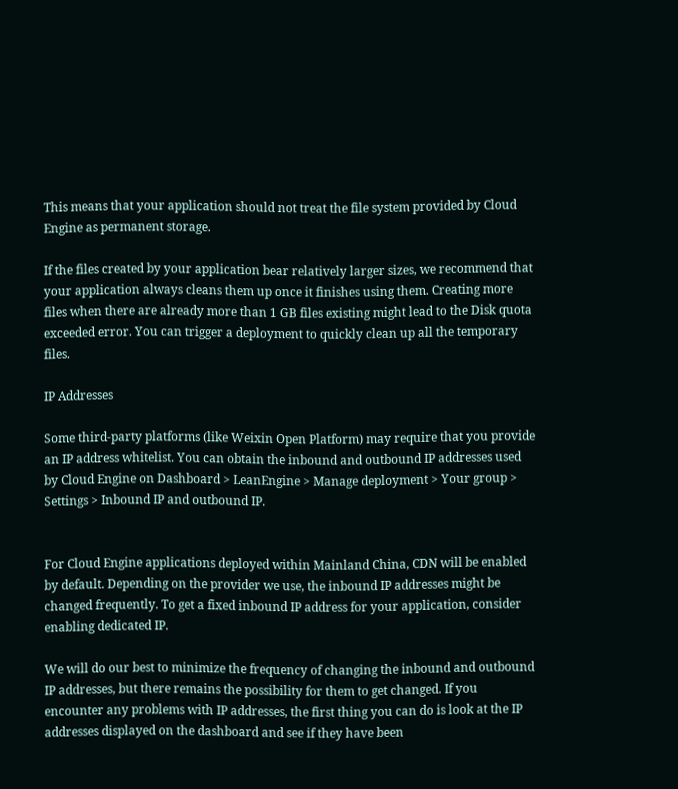This means that your application should not treat the file system provided by Cloud Engine as permanent storage.

If the files created by your application bear relatively larger sizes, we recommend that your application always cleans them up once it finishes using them. Creating more files when there are already more than 1 GB files existing might lead to the Disk quota exceeded error. You can trigger a deployment to quickly clean up all the temporary files.

IP Addresses

Some third-party platforms (like Weixin Open Platform) may require that you provide an IP address whitelist. You can obtain the inbound and outbound IP addresses used by Cloud Engine on Dashboard > LeanEngine > Manage deployment > Your group > Settings > Inbound IP and outbound IP.


For Cloud Engine applications deployed within Mainland China, CDN will be enabled by default. Depending on the provider we use, the inbound IP addresses might be changed frequently. To get a fixed inbound IP address for your application, consider enabling dedicated IP.

We will do our best to minimize the frequency of changing the inbound and outbound IP addresses, but there remains the possibility for them to get changed. If you encounter any problems with IP addresses, the first thing you can do is look at the IP addresses displayed on the dashboard and see if they have been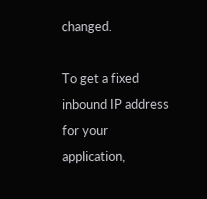changed.

To get a fixed inbound IP address for your application,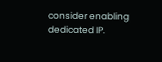consider enabling dedicated IP.